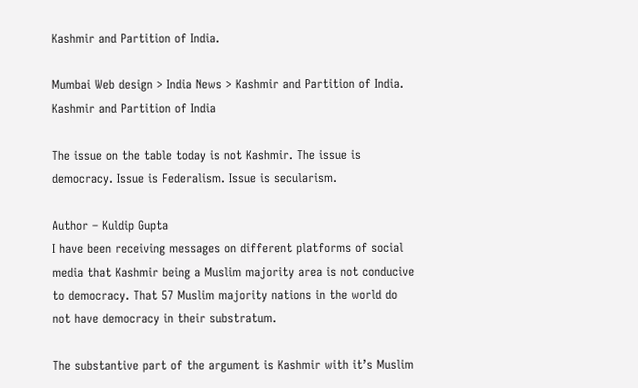Kashmir and Partition of India.

Mumbai Web design > India News > Kashmir and Partition of India.
Kashmir and Partition of India

The issue on the table today is not Kashmir. The issue is democracy. Issue is Federalism. Issue is secularism.

Author – Kuldip Gupta
I have been receiving messages on different platforms of social media that Kashmir being a Muslim majority area is not conducive to democracy. That 57 Muslim majority nations in the world do not have democracy in their substratum.

The substantive part of the argument is Kashmir with it’s Muslim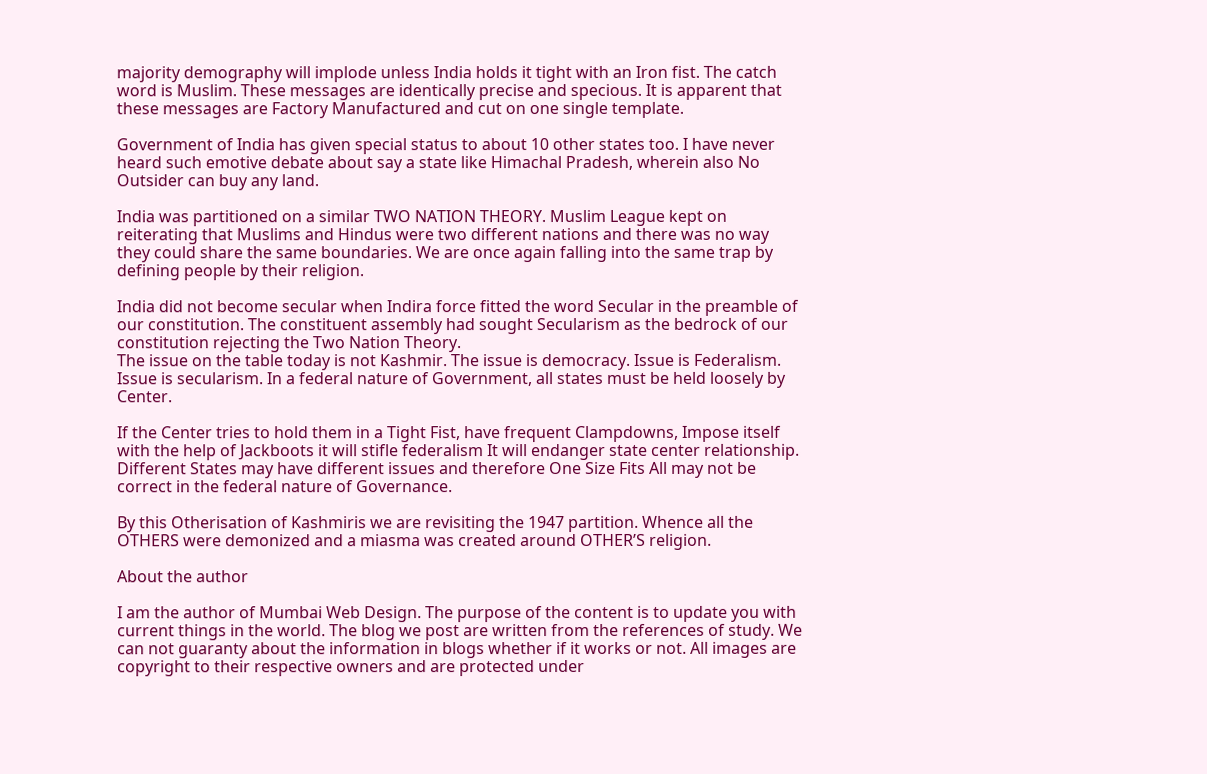majority demography will implode unless India holds it tight with an Iron fist. The catch word is Muslim. These messages are identically precise and specious. It is apparent that these messages are Factory Manufactured and cut on one single template.

Government of India has given special status to about 10 other states too. I have never heard such emotive debate about say a state like Himachal Pradesh, wherein also No Outsider can buy any land.

India was partitioned on a similar TWO NATION THEORY. Muslim League kept on reiterating that Muslims and Hindus were two different nations and there was no way they could share the same boundaries. We are once again falling into the same trap by defining people by their religion.

India did not become secular when Indira force fitted the word Secular in the preamble of our constitution. The constituent assembly had sought Secularism as the bedrock of our constitution rejecting the Two Nation Theory.
The issue on the table today is not Kashmir. The issue is democracy. Issue is Federalism. Issue is secularism. In a federal nature of Government, all states must be held loosely by Center.

If the Center tries to hold them in a Tight Fist, have frequent Clampdowns, Impose itself with the help of Jackboots it will stifle federalism It will endanger state center relationship. Different States may have different issues and therefore One Size Fits All may not be correct in the federal nature of Governance.

By this Otherisation of Kashmiris we are revisiting the 1947 partition. Whence all the OTHERS were demonized and a miasma was created around OTHER’S religion.

About the author

I am the author of Mumbai Web Design. The purpose of the content is to update you with current things in the world. The blog we post are written from the references of study. We can not guaranty about the information in blogs whether if it works or not. All images are copyright to their respective owners and are protected under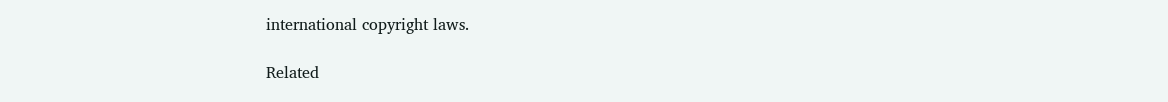international copyright laws.

Related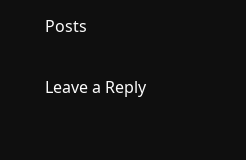Posts

Leave a Reply